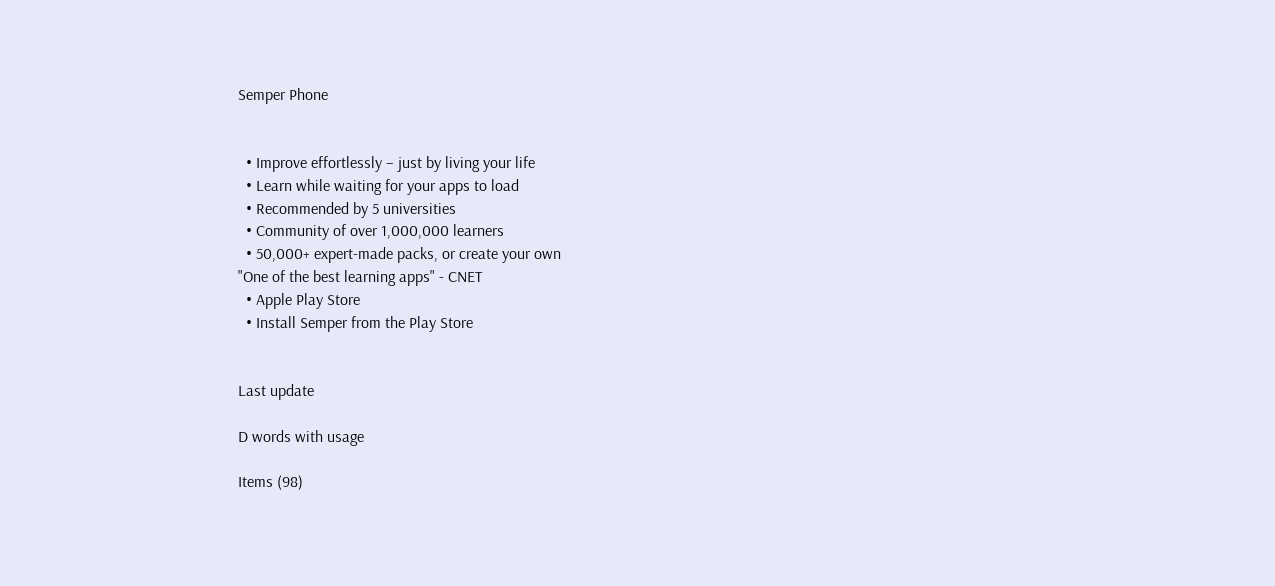Semper Phone


  • Improve effortlessly – just by living your life
  • Learn while waiting for your apps to load
  • Recommended by 5 universities
  • Community of over 1,000,000 learners
  • 50,000+ expert-made packs, or create your own
"One of the best learning apps" - CNET
  • Apple Play Store
  • Install Semper from the Play Store


Last update

D words with usage

Items (98)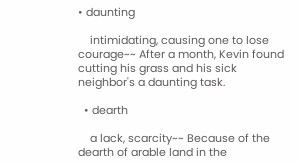• daunting

    intimidating, causing one to lose courage~~ After a month, Kevin found cutting his grass and his sick neighbor's a daunting task.

  • dearth

    a lack, scarcity~~ Because of the dearth of arable land in the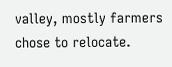valley, mostly farmers chose to relocate.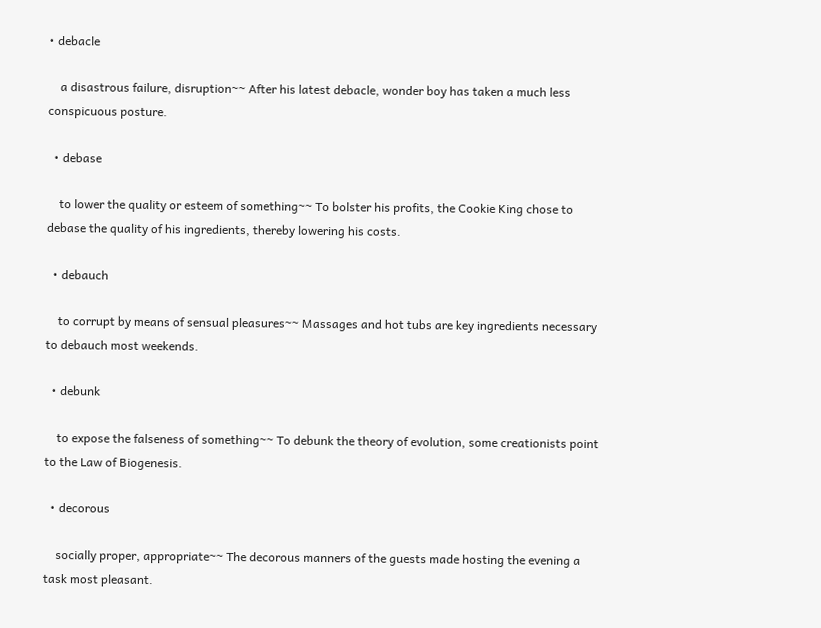• debacle

    a disastrous failure, disruption~~ After his latest debacle, wonder boy has taken a much less conspicuous posture.

  • debase

    to lower the quality or esteem of something~~ To bolster his profits, the Cookie King chose to debase the quality of his ingredients, thereby lowering his costs.

  • debauch

    to corrupt by means of sensual pleasures~~ Massages and hot tubs are key ingredients necessary to debauch most weekends.

  • debunk

    to expose the falseness of something~~ To debunk the theory of evolution, some creationists point to the Law of Biogenesis.

  • decorous

    socially proper, appropriate~~ The decorous manners of the guests made hosting the evening a task most pleasant.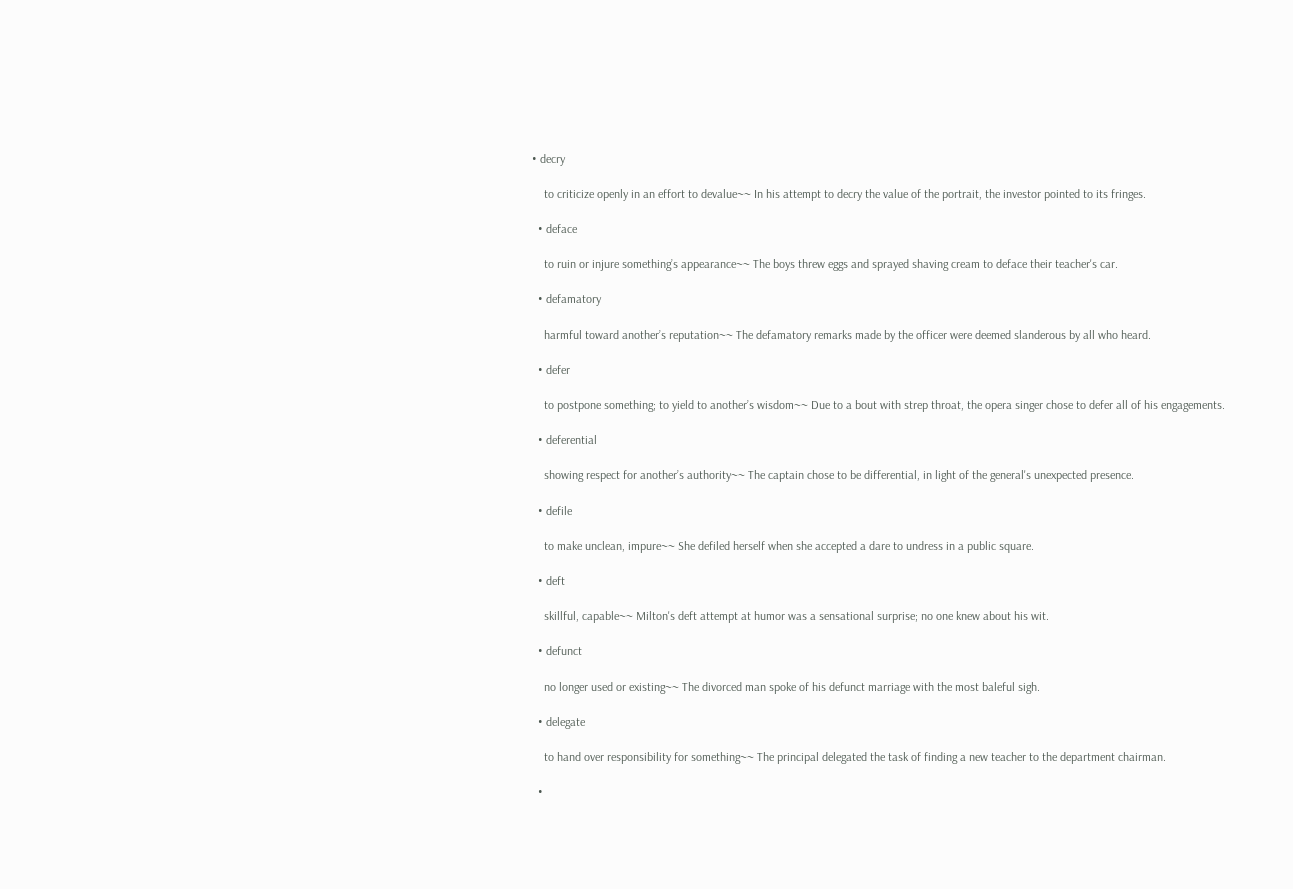• decry

    to criticize openly in an effort to devalue~~ In his attempt to decry the value of the portrait, the investor pointed to its fringes.

  • deface

    to ruin or injure something’s appearance~~ The boys threw eggs and sprayed shaving cream to deface their teacher's car.

  • defamatory

    harmful toward another’s reputation~~ The defamatory remarks made by the officer were deemed slanderous by all who heard.

  • defer

    to postpone something; to yield to another’s wisdom~~ Due to a bout with strep throat, the opera singer chose to defer all of his engagements.

  • deferential

    showing respect for another’s authority~~ The captain chose to be differential, in light of the general's unexpected presence.

  • defile

    to make unclean, impure~~ She defiled herself when she accepted a dare to undress in a public square.

  • deft

    skillful, capable~~ Milton's deft attempt at humor was a sensational surprise; no one knew about his wit.

  • defunct

    no longer used or existing~~ The divorced man spoke of his defunct marriage with the most baleful sigh.

  • delegate

    to hand over responsibility for something~~ The principal delegated the task of finding a new teacher to the department chairman.

  •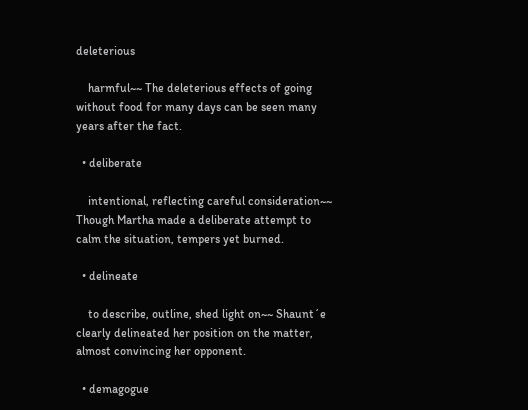deleterious

    harmful~~ The deleterious effects of going without food for many days can be seen many years after the fact.

  • deliberate

    intentional, reflecting careful consideration~~ Though Martha made a deliberate attempt to calm the situation, tempers yet burned.

  • delineate

    to describe, outline, shed light on~~ Shaunt´e clearly delineated her position on the matter, almost convincing her opponent.

  • demagogue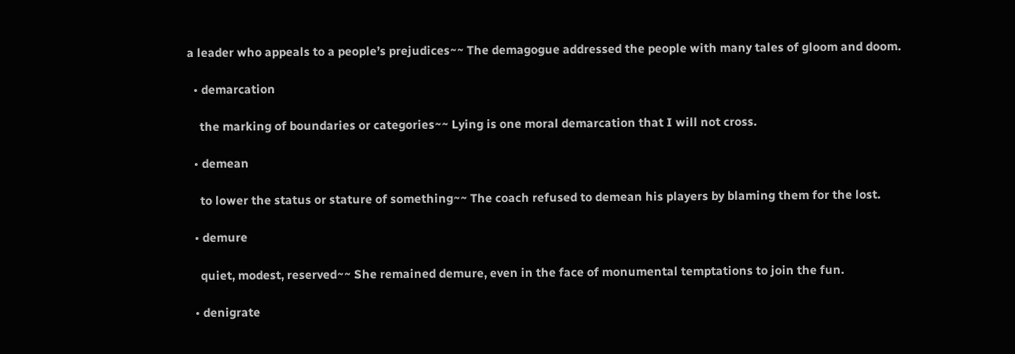a leader who appeals to a people’s prejudices~~ The demagogue addressed the people with many tales of gloom and doom.

  • demarcation

    the marking of boundaries or categories~~ Lying is one moral demarcation that I will not cross.

  • demean

    to lower the status or stature of something~~ The coach refused to demean his players by blaming them for the lost.

  • demure

    quiet, modest, reserved~~ She remained demure, even in the face of monumental temptations to join the fun.

  • denigrate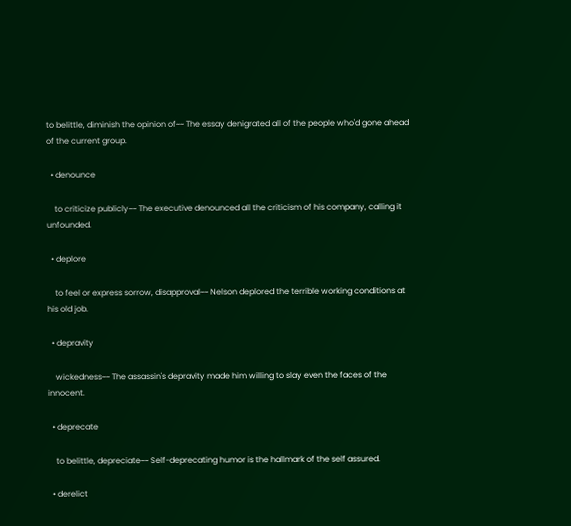to belittle, diminish the opinion of~~ The essay denigrated all of the people who'd gone ahead of the current group.

  • denounce

    to criticize publicly~~ The executive denounced all the criticism of his company, calling it unfounded.

  • deplore

    to feel or express sorrow, disapproval~~ Nelson deplored the terrible working conditions at his old job.

  • depravity

    wickedness~~ The assassin's depravity made him willing to slay even the faces of the innocent.

  • deprecate

    to belittle, depreciate~~ Self-deprecating humor is the hallmark of the self assured.

  • derelict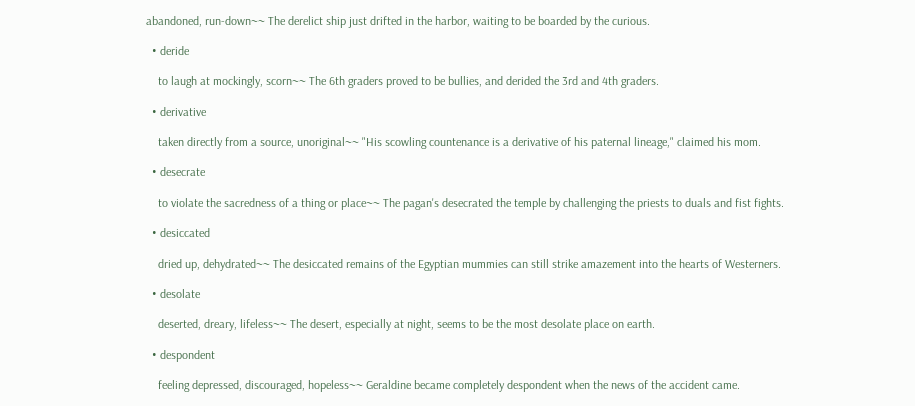abandoned, run-down~~ The derelict ship just drifted in the harbor, waiting to be boarded by the curious.

  • deride

    to laugh at mockingly, scorn~~ The 6th graders proved to be bullies, and derided the 3rd and 4th graders.

  • derivative

    taken directly from a source, unoriginal~~ "His scowling countenance is a derivative of his paternal lineage," claimed his mom.

  • desecrate

    to violate the sacredness of a thing or place~~ The pagan's desecrated the temple by challenging the priests to duals and fist fights.

  • desiccated

    dried up, dehydrated~~ The desiccated remains of the Egyptian mummies can still strike amazement into the hearts of Westerners.

  • desolate

    deserted, dreary, lifeless~~ The desert, especially at night, seems to be the most desolate place on earth.

  • despondent

    feeling depressed, discouraged, hopeless~~ Geraldine became completely despondent when the news of the accident came.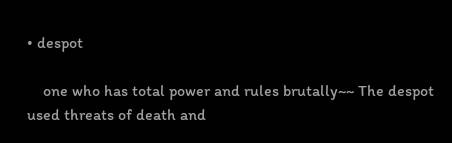• despot

    one who has total power and rules brutally~~ The despot used threats of death and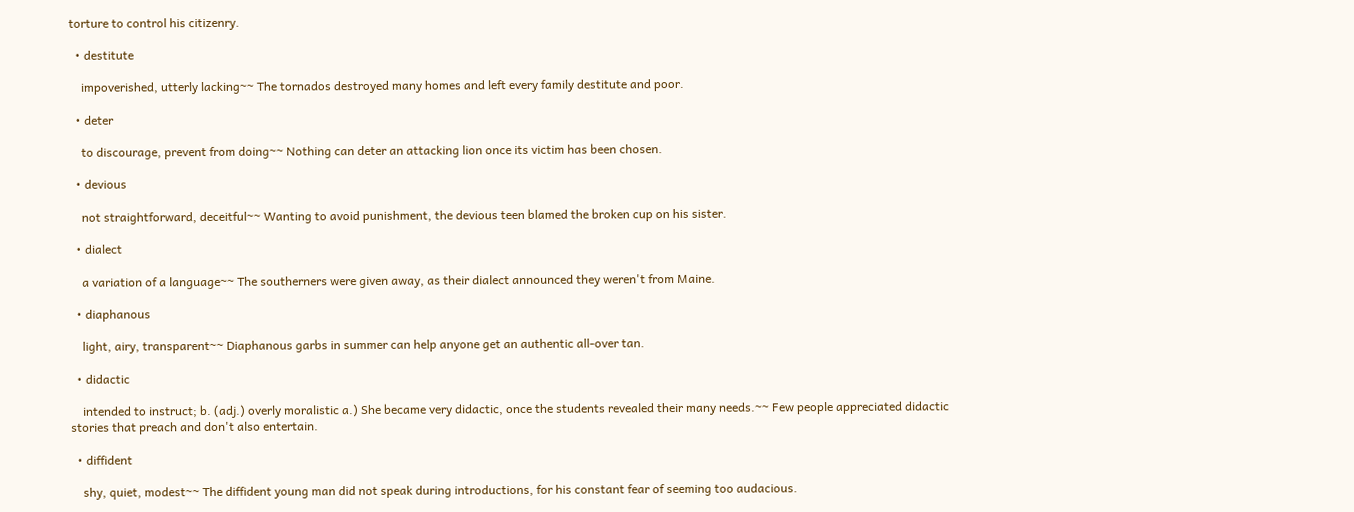torture to control his citizenry.

  • destitute

    impoverished, utterly lacking~~ The tornados destroyed many homes and left every family destitute and poor.

  • deter

    to discourage, prevent from doing~~ Nothing can deter an attacking lion once its victim has been chosen.

  • devious

    not straightforward, deceitful~~ Wanting to avoid punishment, the devious teen blamed the broken cup on his sister.

  • dialect

    a variation of a language~~ The southerners were given away, as their dialect announced they weren't from Maine.

  • diaphanous

    light, airy, transparent~~ Diaphanous garbs in summer can help anyone get an authentic all-over tan.

  • didactic

    intended to instruct; b. (adj.) overly moralistic a.) She became very didactic, once the students revealed their many needs.~~ Few people appreciated didactic stories that preach and don't also entertain.

  • diffident

    shy, quiet, modest~~ The diffident young man did not speak during introductions, for his constant fear of seeming too audacious.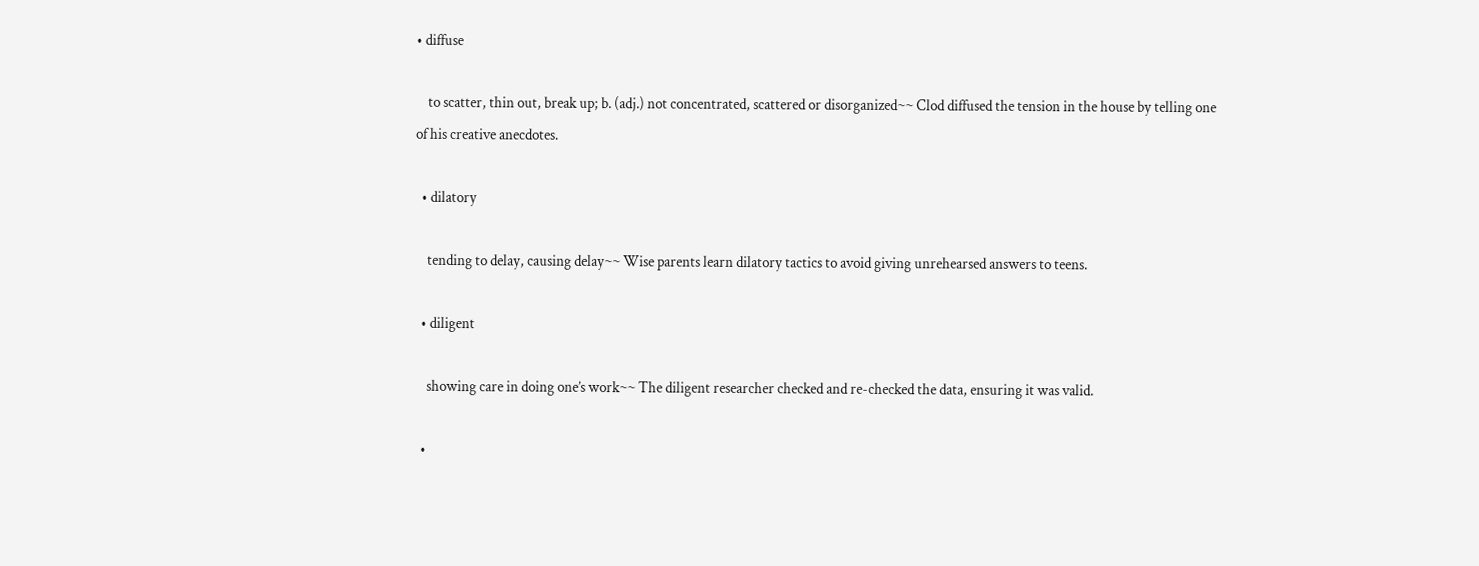• diffuse

    to scatter, thin out, break up; b. (adj.) not concentrated, scattered or disorganized~~ Clod diffused the tension in the house by telling one of his creative anecdotes.

  • dilatory

    tending to delay, causing delay~~ Wise parents learn dilatory tactics to avoid giving unrehearsed answers to teens.

  • diligent

    showing care in doing one’s work~~ The diligent researcher checked and re-checked the data, ensuring it was valid.

  •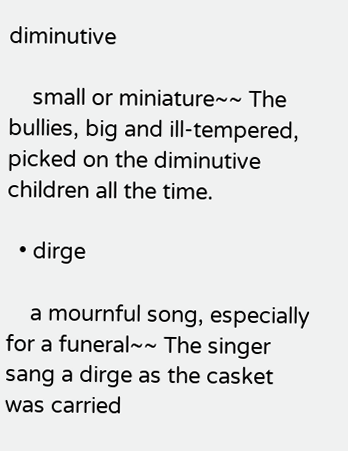diminutive

    small or miniature~~ The bullies, big and ill-tempered, picked on the diminutive children all the time.

  • dirge

    a mournful song, especially for a funeral~~ The singer sang a dirge as the casket was carried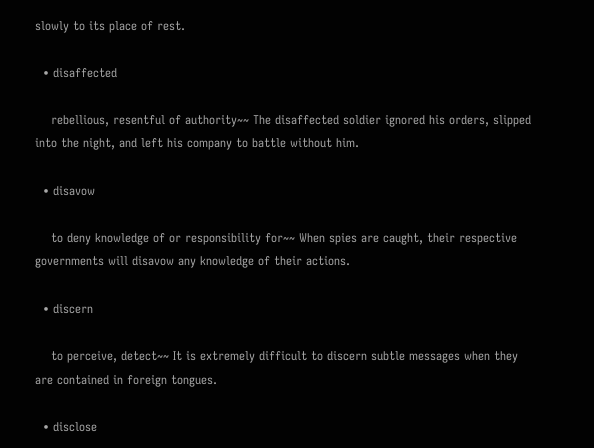slowly to its place of rest.

  • disaffected

    rebellious, resentful of authority~~ The disaffected soldier ignored his orders, slipped into the night, and left his company to battle without him.

  • disavow

    to deny knowledge of or responsibility for~~ When spies are caught, their respective governments will disavow any knowledge of their actions.

  • discern

    to perceive, detect~~ It is extremely difficult to discern subtle messages when they are contained in foreign tongues.

  • disclose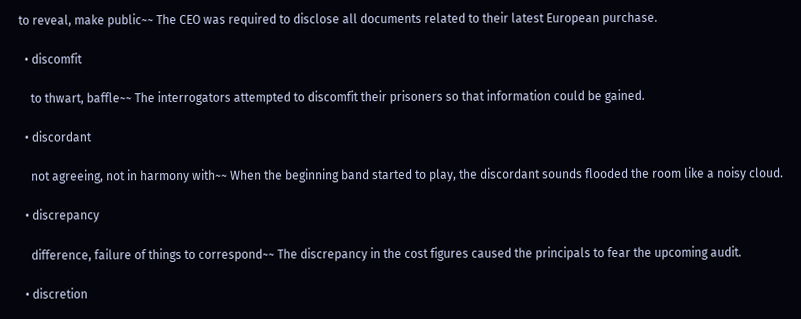to reveal, make public~~ The CEO was required to disclose all documents related to their latest European purchase.

  • discomfit

    to thwart, baffle~~ The interrogators attempted to discomfit their prisoners so that information could be gained.

  • discordant

    not agreeing, not in harmony with~~ When the beginning band started to play, the discordant sounds flooded the room like a noisy cloud.

  • discrepancy

    difference, failure of things to correspond~~ The discrepancy in the cost figures caused the principals to fear the upcoming audit.

  • discretion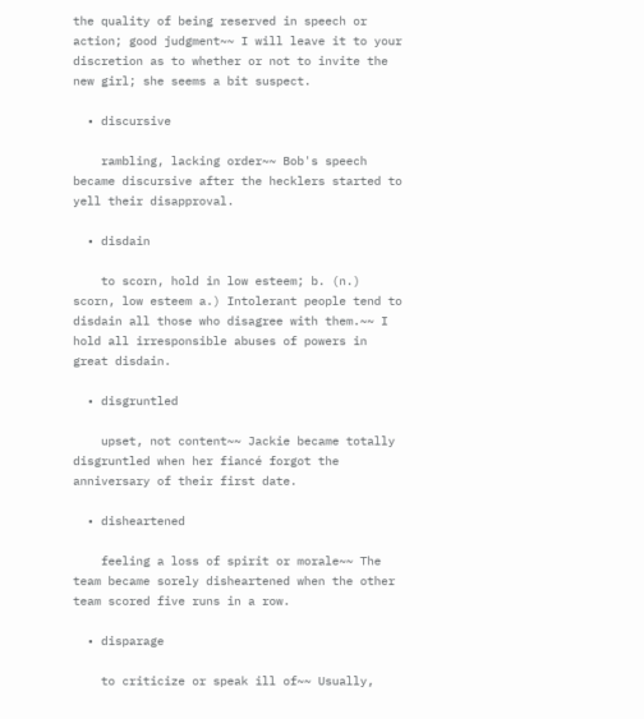the quality of being reserved in speech or action; good judgment~~ I will leave it to your discretion as to whether or not to invite the new girl; she seems a bit suspect.

  • discursive

    rambling, lacking order~~ Bob's speech became discursive after the hecklers started to yell their disapproval.

  • disdain

    to scorn, hold in low esteem; b. (n.) scorn, low esteem a.) Intolerant people tend to disdain all those who disagree with them.~~ I hold all irresponsible abuses of powers in great disdain.

  • disgruntled

    upset, not content~~ Jackie became totally disgruntled when her fiancé forgot the anniversary of their first date.

  • disheartened

    feeling a loss of spirit or morale~~ The team became sorely disheartened when the other team scored five runs in a row.

  • disparage

    to criticize or speak ill of~~ Usually,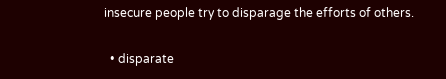insecure people try to disparage the efforts of others.

  • disparate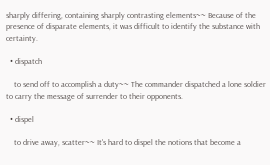sharply differing, containing sharply contrasting elements~~ Because of the presence of disparate elements, it was difficult to identify the substance with certainty.

  • dispatch

    to send off to accomplish a duty~~ The commander dispatched a lone soldier to carry the message of surrender to their opponents.

  • dispel

    to drive away, scatter~~ It's hard to dispel the notions that become a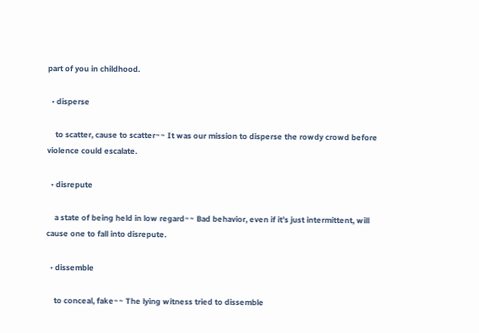part of you in childhood.

  • disperse

    to scatter, cause to scatter~~ It was our mission to disperse the rowdy crowd before violence could escalate.

  • disrepute

    a state of being held in low regard~~ Bad behavior, even if it’s just intermittent, will cause one to fall into disrepute.

  • dissemble

    to conceal, fake~~ The lying witness tried to dissemble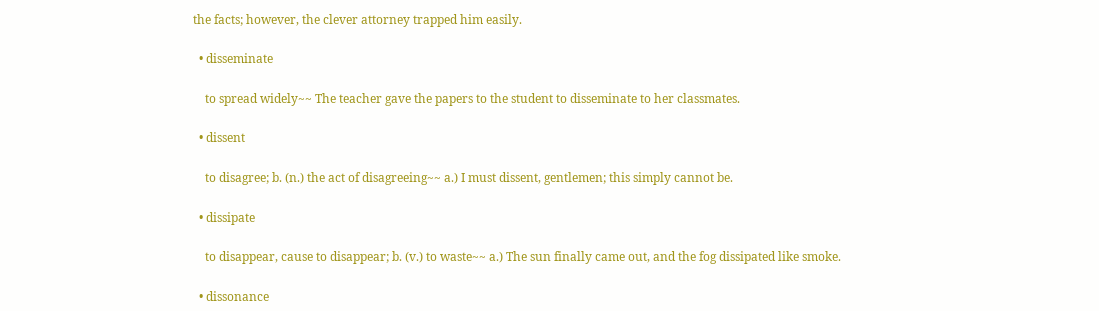the facts; however, the clever attorney trapped him easily.

  • disseminate

    to spread widely~~ The teacher gave the papers to the student to disseminate to her classmates.

  • dissent

    to disagree; b. (n.) the act of disagreeing~~ a.) I must dissent, gentlemen; this simply cannot be.

  • dissipate

    to disappear, cause to disappear; b. (v.) to waste~~ a.) The sun finally came out, and the fog dissipated like smoke.

  • dissonance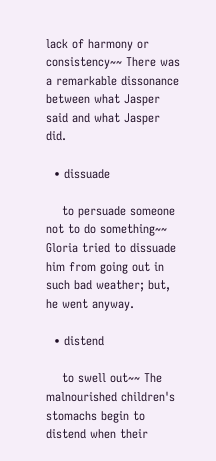lack of harmony or consistency~~ There was a remarkable dissonance between what Jasper said and what Jasper did.

  • dissuade

    to persuade someone not to do something~~ Gloria tried to dissuade him from going out in such bad weather; but, he went anyway.

  • distend

    to swell out~~ The malnourished children's stomachs begin to distend when their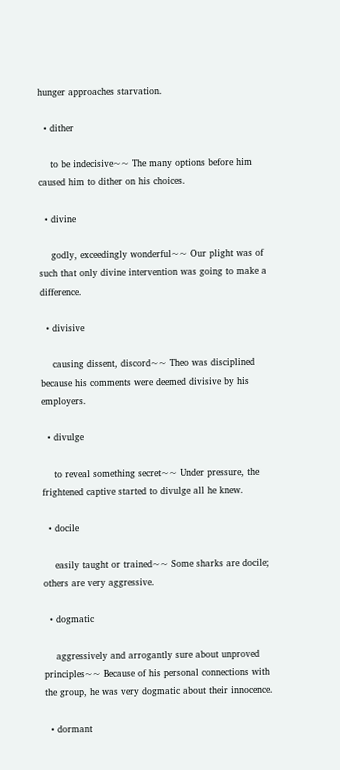hunger approaches starvation.

  • dither

    to be indecisive~~ The many options before him caused him to dither on his choices.

  • divine

    godly, exceedingly wonderful~~ Our plight was of such that only divine intervention was going to make a difference.

  • divisive

    causing dissent, discord~~ Theo was disciplined because his comments were deemed divisive by his employers.

  • divulge

    to reveal something secret~~ Under pressure, the frightened captive started to divulge all he knew.

  • docile

    easily taught or trained~~ Some sharks are docile; others are very aggressive.

  • dogmatic

    aggressively and arrogantly sure about unproved principles~~ Because of his personal connections with the group, he was very dogmatic about their innocence.

  • dormant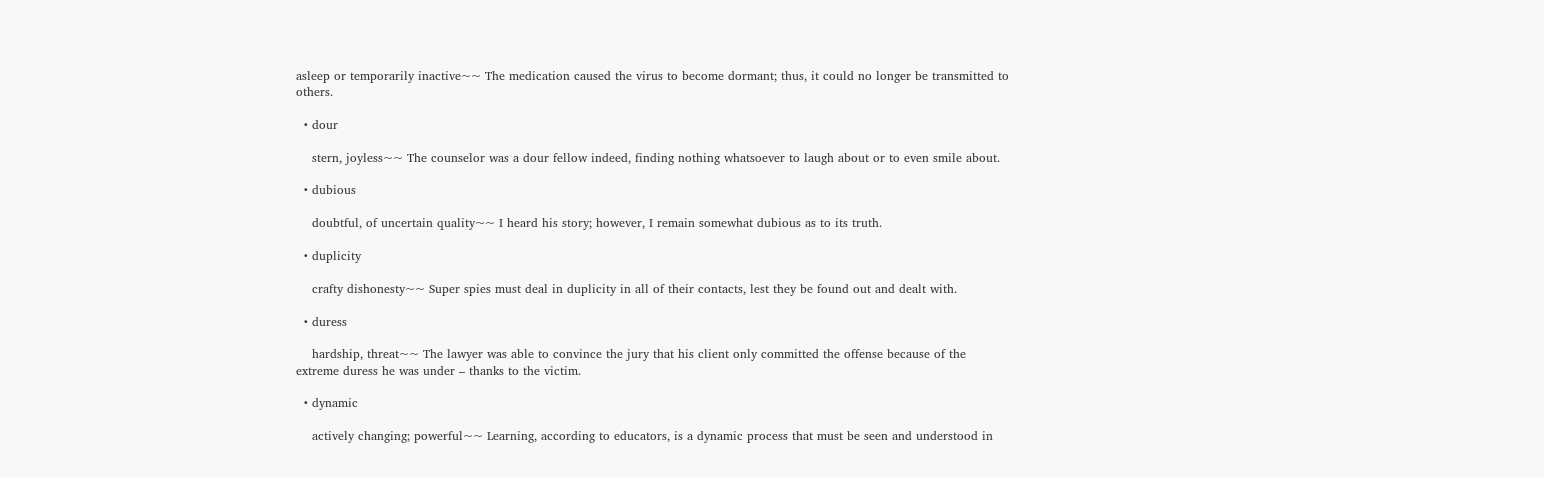asleep or temporarily inactive~~ The medication caused the virus to become dormant; thus, it could no longer be transmitted to others.

  • dour

    stern, joyless~~ The counselor was a dour fellow indeed, finding nothing whatsoever to laugh about or to even smile about.

  • dubious

    doubtful, of uncertain quality~~ I heard his story; however, I remain somewhat dubious as to its truth.

  • duplicity

    crafty dishonesty~~ Super spies must deal in duplicity in all of their contacts, lest they be found out and dealt with.

  • duress

    hardship, threat~~ The lawyer was able to convince the jury that his client only committed the offense because of the extreme duress he was under – thanks to the victim.

  • dynamic

    actively changing; powerful~~ Learning, according to educators, is a dynamic process that must be seen and understood in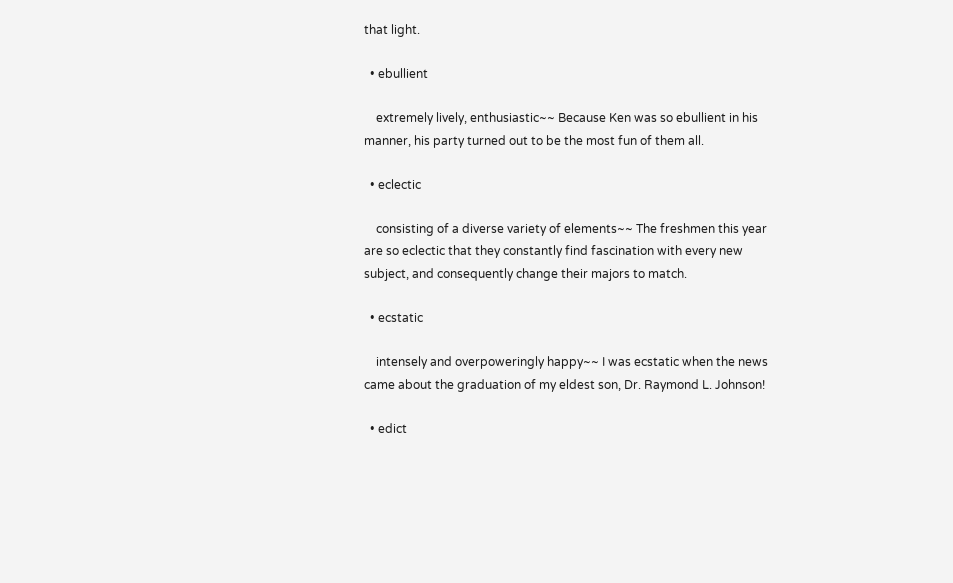that light.

  • ebullient

    extremely lively, enthusiastic~~ Because Ken was so ebullient in his manner, his party turned out to be the most fun of them all.

  • eclectic

    consisting of a diverse variety of elements~~ The freshmen this year are so eclectic that they constantly find fascination with every new subject, and consequently change their majors to match.

  • ecstatic

    intensely and overpoweringly happy~~ I was ecstatic when the news came about the graduation of my eldest son, Dr. Raymond L. Johnson!

  • edict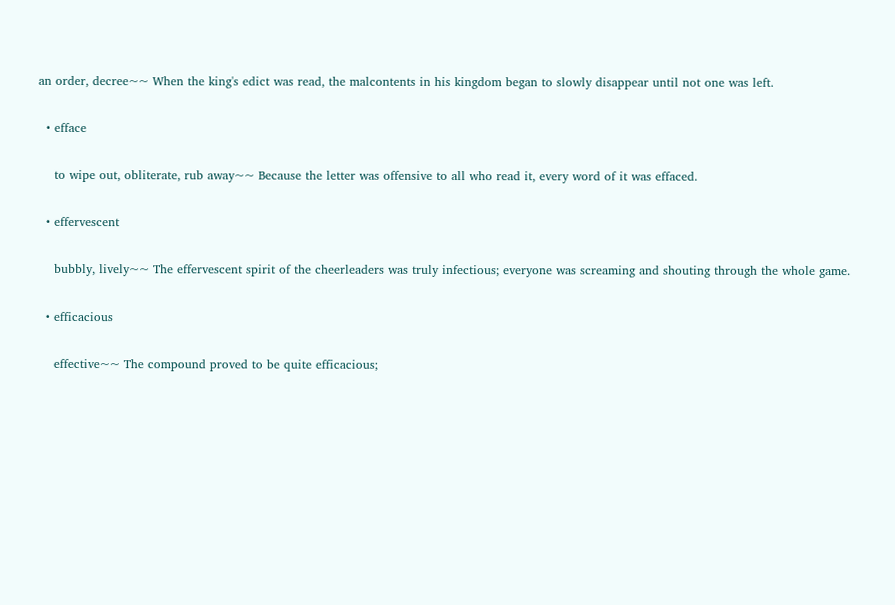an order, decree~~ When the king's edict was read, the malcontents in his kingdom began to slowly disappear until not one was left.

  • efface

    to wipe out, obliterate, rub away~~ Because the letter was offensive to all who read it, every word of it was effaced.

  • effervescent

    bubbly, lively~~ The effervescent spirit of the cheerleaders was truly infectious; everyone was screaming and shouting through the whole game.

  • efficacious

    effective~~ The compound proved to be quite efficacious;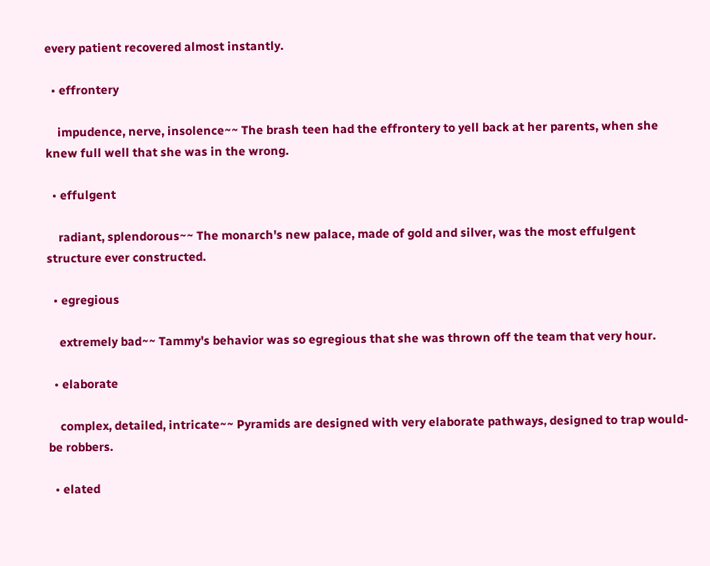every patient recovered almost instantly.

  • effrontery

    impudence, nerve, insolence~~ The brash teen had the effrontery to yell back at her parents, when she knew full well that she was in the wrong.

  • effulgent

    radiant, splendorous~~ The monarch's new palace, made of gold and silver, was the most effulgent structure ever constructed.

  • egregious

    extremely bad~~ Tammy's behavior was so egregious that she was thrown off the team that very hour.

  • elaborate

    complex, detailed, intricate~~ Pyramids are designed with very elaborate pathways, designed to trap would-be robbers.

  • elated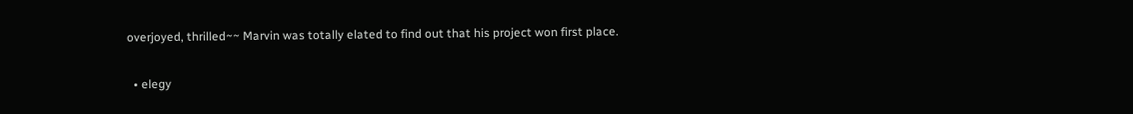overjoyed, thrilled~~ Marvin was totally elated to find out that his project won first place.

  • elegy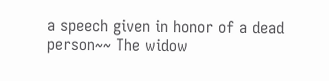a speech given in honor of a dead person~~ The widow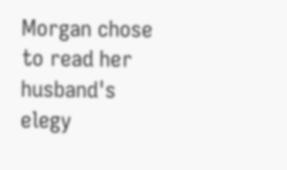Morgan chose to read her husband's elegy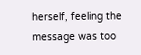herself, feeling the message was too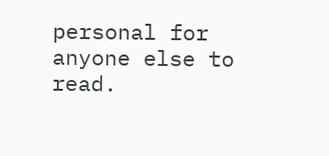personal for anyone else to read.